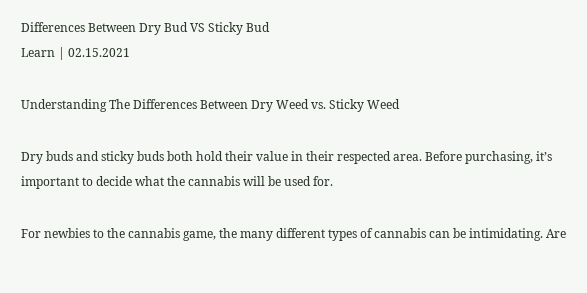Differences Between Dry Bud VS Sticky Bud
Learn | 02.15.2021

Understanding The Differences Between Dry Weed vs. Sticky Weed

Dry buds and sticky buds both hold their value in their respected area. Before purchasing, it’s important to decide what the cannabis will be used for.

For newbies to the cannabis game, the many different types of cannabis can be intimidating. Are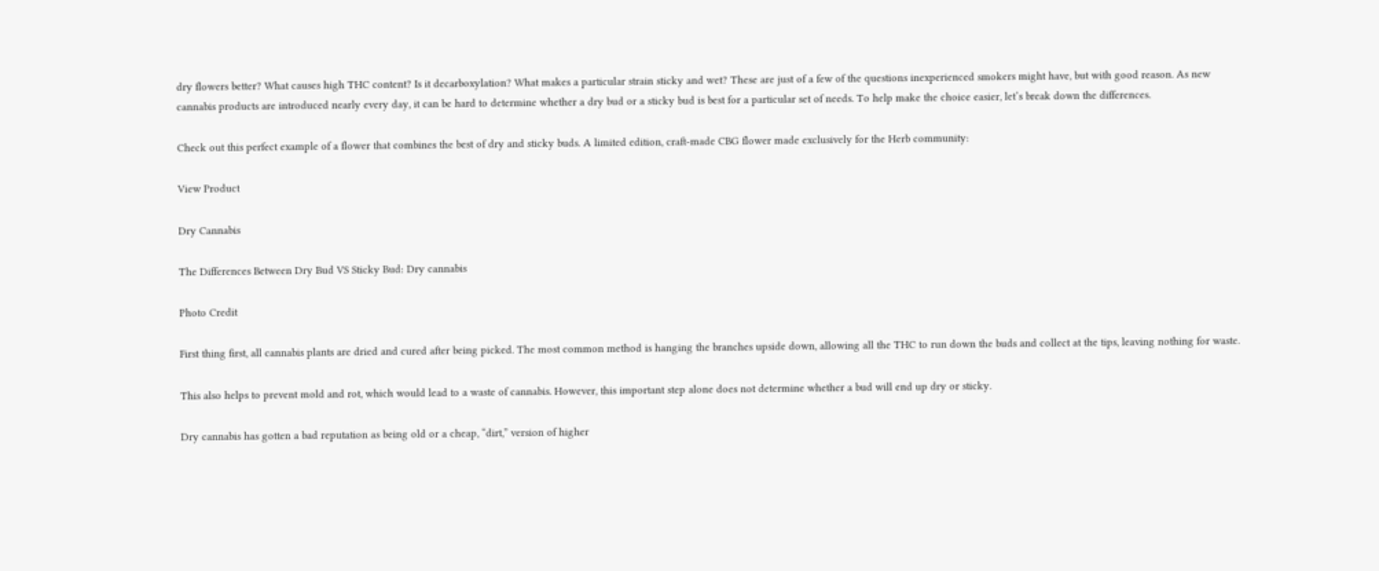dry flowers better? What causes high THC content? Is it decarboxylation? What makes a particular strain sticky and wet? These are just of a few of the questions inexperienced smokers might have, but with good reason. As new cannabis products are introduced nearly every day, it can be hard to determine whether a dry bud or a sticky bud is best for a particular set of needs. To help make the choice easier, let’s break down the differences.

Check out this perfect example of a flower that combines the best of dry and sticky buds. A limited edition, craft-made CBG flower made exclusively for the Herb community:

View Product

Dry Cannabis

The Differences Between Dry Bud VS Sticky Bud: Dry cannabis

Photo Credit

First thing first, all cannabis plants are dried and cured after being picked. The most common method is hanging the branches upside down, allowing all the THC to run down the buds and collect at the tips, leaving nothing for waste.

This also helps to prevent mold and rot, which would lead to a waste of cannabis. However, this important step alone does not determine whether a bud will end up dry or sticky.

Dry cannabis has gotten a bad reputation as being old or a cheap, “dirt,” version of higher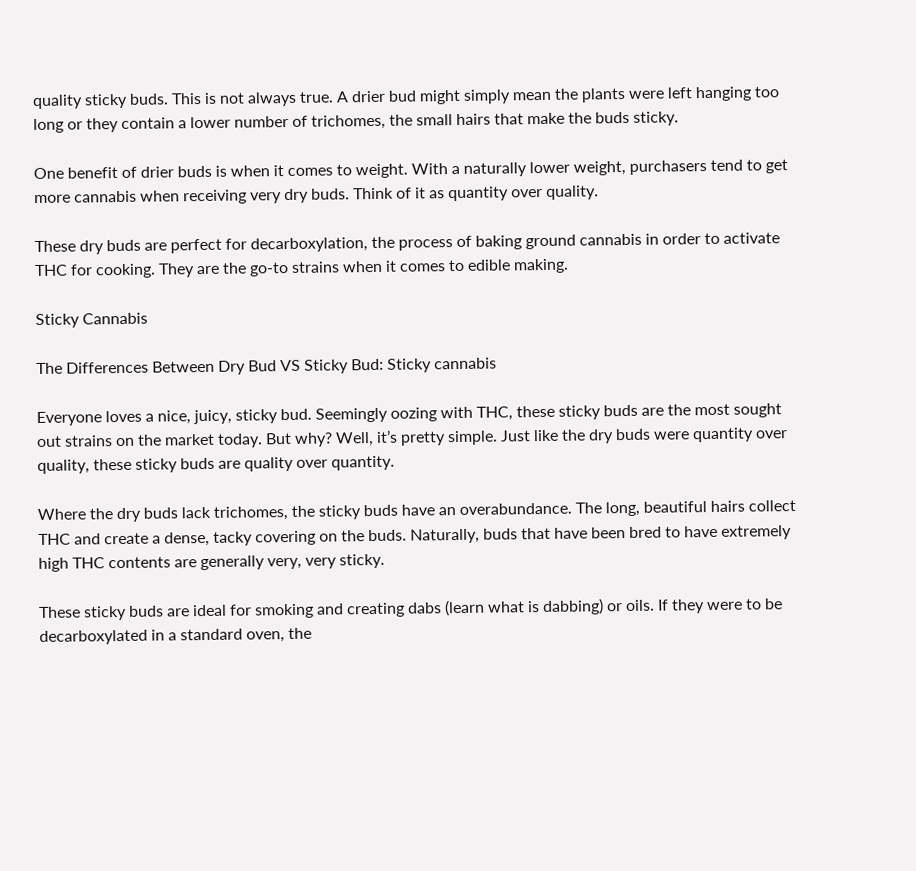quality sticky buds. This is not always true. A drier bud might simply mean the plants were left hanging too long or they contain a lower number of trichomes, the small hairs that make the buds sticky.

One benefit of drier buds is when it comes to weight. With a naturally lower weight, purchasers tend to get more cannabis when receiving very dry buds. Think of it as quantity over quality.

These dry buds are perfect for decarboxylation, the process of baking ground cannabis in order to activate THC for cooking. They are the go-to strains when it comes to edible making.

Sticky Cannabis

The Differences Between Dry Bud VS Sticky Bud: Sticky cannabis

Everyone loves a nice, juicy, sticky bud. Seemingly oozing with THC, these sticky buds are the most sought out strains on the market today. But why? Well, it’s pretty simple. Just like the dry buds were quantity over quality, these sticky buds are quality over quantity.

Where the dry buds lack trichomes, the sticky buds have an overabundance. The long, beautiful hairs collect THC and create a dense, tacky covering on the buds. Naturally, buds that have been bred to have extremely high THC contents are generally very, very sticky.

These sticky buds are ideal for smoking and creating dabs (learn what is dabbing) or oils. If they were to be decarboxylated in a standard oven, the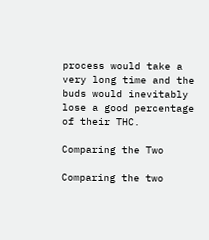process would take a very long time and the buds would inevitably lose a good percentage of their THC.

Comparing the Two

Comparing the two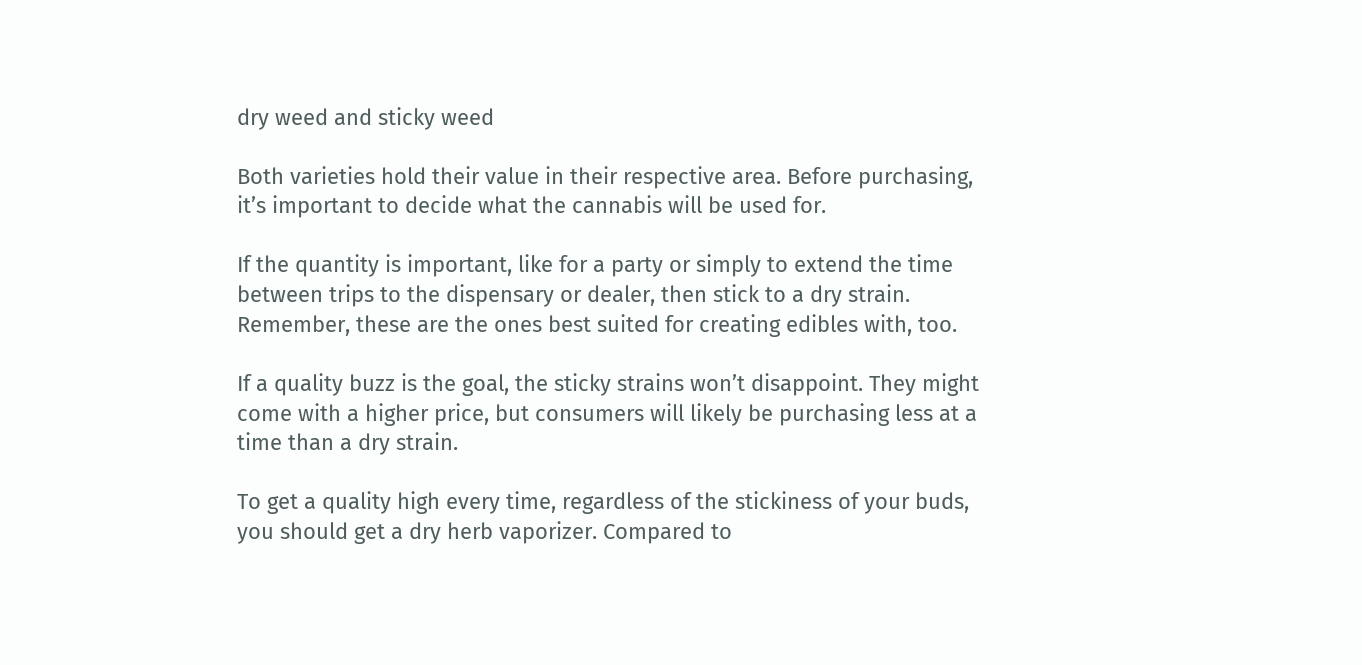dry weed and sticky weed

Both varieties hold their value in their respective area. Before purchasing, it’s important to decide what the cannabis will be used for.

If the quantity is important, like for a party or simply to extend the time between trips to the dispensary or dealer, then stick to a dry strain. Remember, these are the ones best suited for creating edibles with, too.

If a quality buzz is the goal, the sticky strains won’t disappoint. They might come with a higher price, but consumers will likely be purchasing less at a time than a dry strain.

To get a quality high every time, regardless of the stickiness of your buds, you should get a dry herb vaporizer. Compared to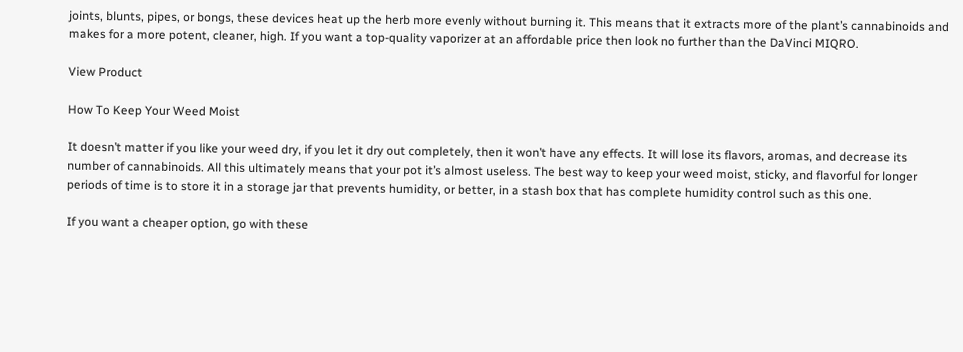joints, blunts, pipes, or bongs, these devices heat up the herb more evenly without burning it. This means that it extracts more of the plant’s cannabinoids and makes for a more potent, cleaner, high. If you want a top-quality vaporizer at an affordable price then look no further than the DaVinci MIQRO.

View Product

How To Keep Your Weed Moist

It doesn’t matter if you like your weed dry, if you let it dry out completely, then it won’t have any effects. It will lose its flavors, aromas, and decrease its number of cannabinoids. All this ultimately means that your pot it’s almost useless. The best way to keep your weed moist, sticky, and flavorful for longer periods of time is to store it in a storage jar that prevents humidity, or better, in a stash box that has complete humidity control such as this one.

If you want a cheaper option, go with these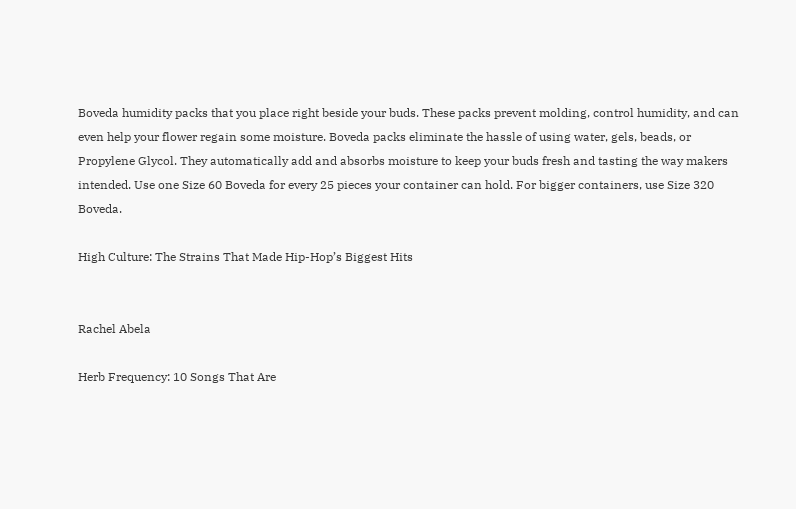Boveda humidity packs that you place right beside your buds. These packs prevent molding, control humidity, and can even help your flower regain some moisture. Boveda packs eliminate the hassle of using water, gels, beads, or Propylene Glycol. They automatically add and absorbs moisture to keep your buds fresh and tasting the way makers intended. Use one Size 60 Boveda for every 25 pieces your container can hold. For bigger containers, use Size 320 Boveda.

High Culture: The Strains That Made Hip-Hop’s Biggest Hits


Rachel Abela

Herb Frequency: 10 Songs That Are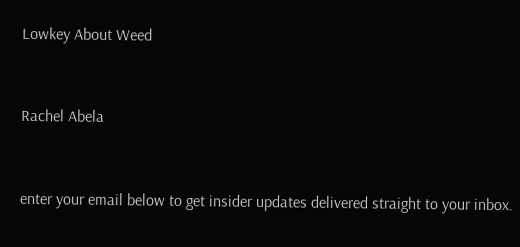Lowkey About Weed


Rachel Abela


enter your email below to get insider updates delivered straight to your inbox.